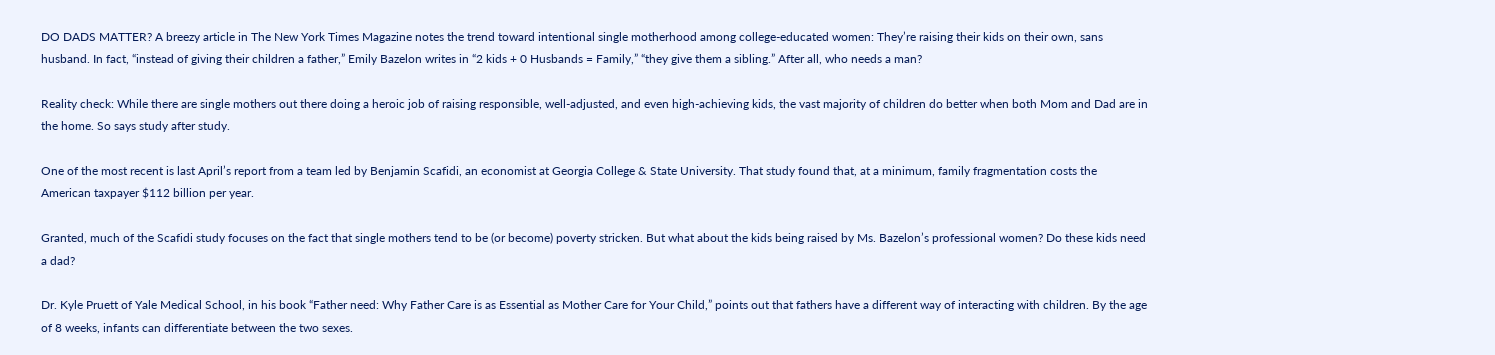DO DADS MATTER? A breezy article in The New York Times Magazine notes the trend toward intentional single motherhood among college-educated women: They’re raising their kids on their own, sans husband. In fact, “instead of giving their children a father,” Emily Bazelon writes in “2 kids + 0 Husbands = Family,” “they give them a sibling.” After all, who needs a man?

Reality check: While there are single mothers out there doing a heroic job of raising responsible, well-adjusted, and even high-achieving kids, the vast majority of children do better when both Mom and Dad are in the home. So says study after study.

One of the most recent is last April’s report from a team led by Benjamin Scafidi, an economist at Georgia College & State University. That study found that, at a minimum, family fragmentation costs the American taxpayer $112 billion per year.

Granted, much of the Scafidi study focuses on the fact that single mothers tend to be (or become) poverty stricken. But what about the kids being raised by Ms. Bazelon’s professional women? Do these kids need a dad?

Dr. Kyle Pruett of Yale Medical School, in his book “Father need: Why Father Care is as Essential as Mother Care for Your Child,” points out that fathers have a different way of interacting with children. By the age of 8 weeks, infants can differentiate between the two sexes.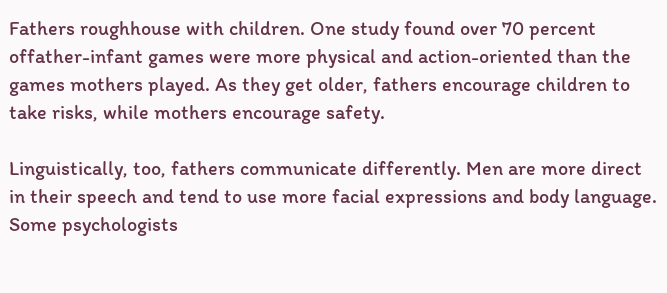Fathers roughhouse with children. One study found over 70 percent offather-infant games were more physical and action-oriented than the games mothers played. As they get older, fathers encourage children to take risks, while mothers encourage safety.

Linguistically, too, fathers communicate differently. Men are more direct in their speech and tend to use more facial expressions and body language. Some psychologists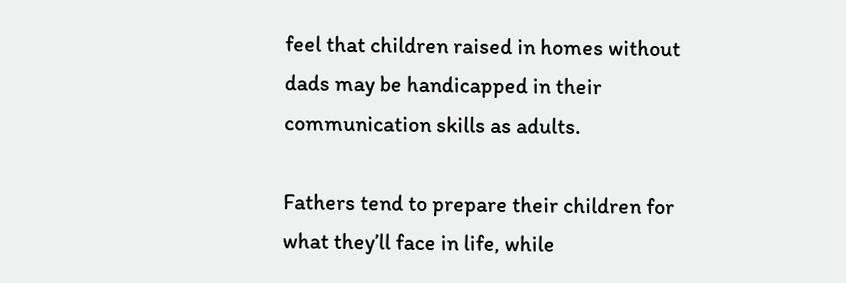feel that children raised in homes without dads may be handicapped in their communication skills as adults.

Fathers tend to prepare their children for what they’ll face in life, while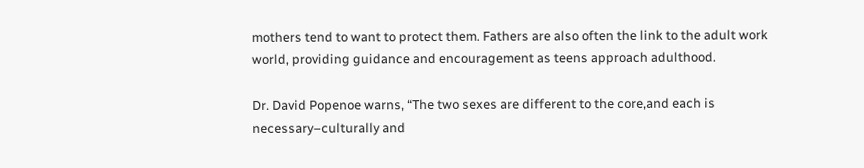mothers tend to want to protect them. Fathers are also often the link to the adult work world, providing guidance and encouragement as teens approach adulthood.

Dr. David Popenoe warns, “The two sexes are different to the core,and each is necessary–culturally and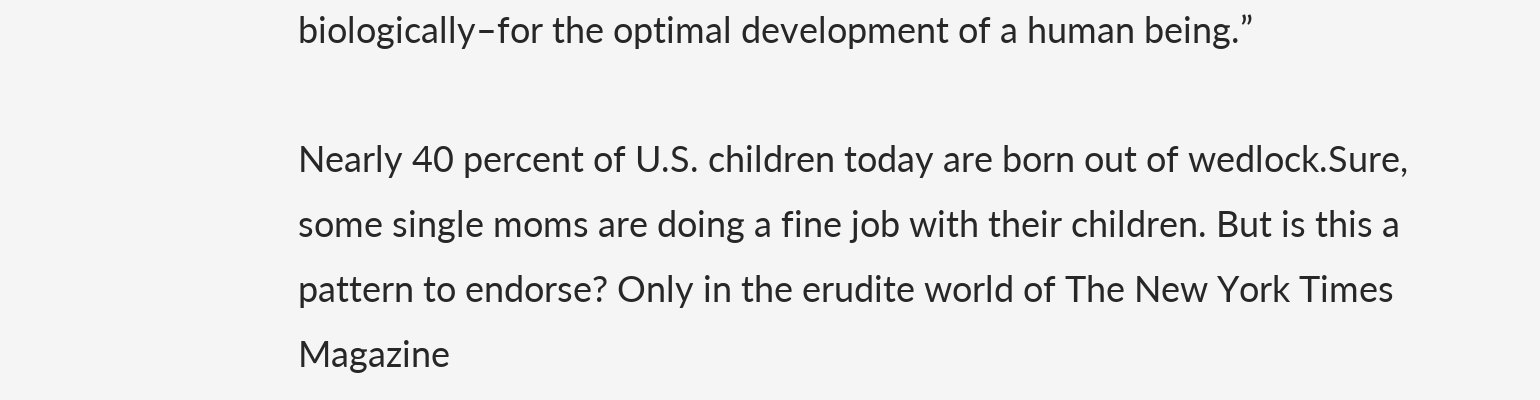biologically–for the optimal development of a human being.”

Nearly 40 percent of U.S. children today are born out of wedlock.Sure, some single moms are doing a fine job with their children. But is this a pattern to endorse? Only in the erudite world of The New York Times Magazine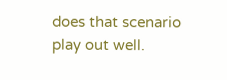does that scenario play out well.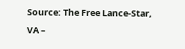Source: The Free Lance-Star, VA –